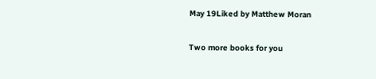May 19Liked by Matthew Moran

Two more books for you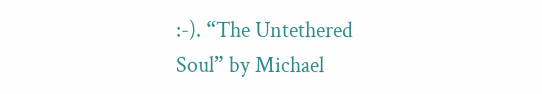:-). “The Untethered Soul” by Michael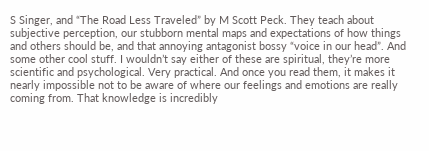S Singer, and “The Road Less Traveled” by M Scott Peck. They teach about subjective perception, our stubborn mental maps and expectations of how things and others should be, and that annoying antagonist bossy “voice in our head”. And some other cool stuff. I wouldn’t say either of these are spiritual, they’re more scientific and psychological. Very practical. And once you read them, it makes it nearly impossible not to be aware of where our feelings and emotions are really coming from. That knowledge is incredibly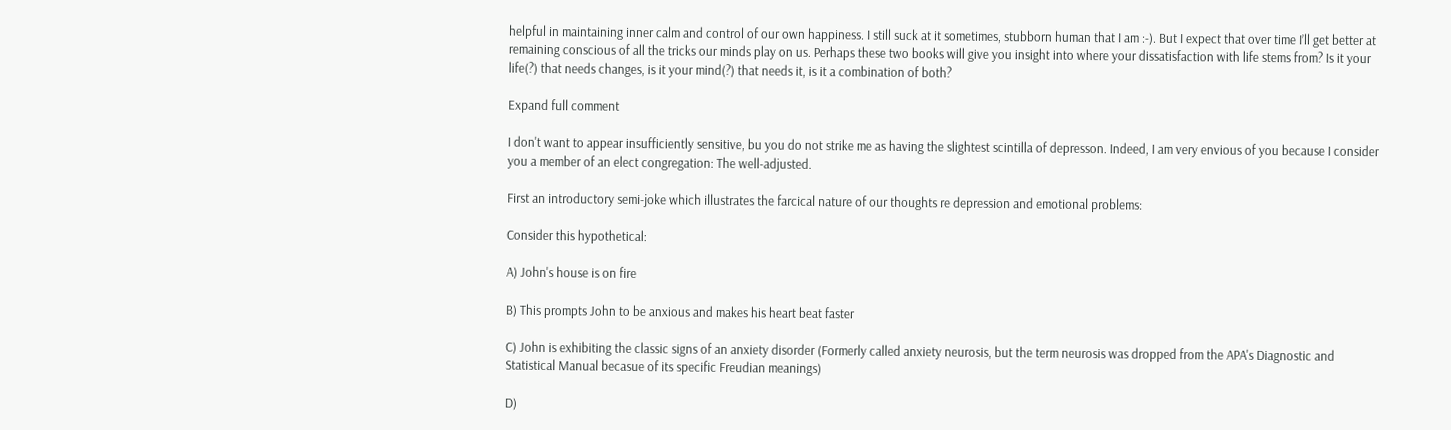helpful in maintaining inner calm and control of our own happiness. I still suck at it sometimes, stubborn human that I am :-). But I expect that over time I’ll get better at remaining conscious of all the tricks our minds play on us. Perhaps these two books will give you insight into where your dissatisfaction with life stems from? Is it your life(?) that needs changes, is it your mind(?) that needs it, is it a combination of both?

Expand full comment

I don't want to appear insufficiently sensitive, bu you do not strike me as having the slightest scintilla of depresson. Indeed, I am very envious of you because I consider you a member of an elect congregation: The well-adjusted.

First an introductory semi-joke which illustrates the farcical nature of our thoughts re depression and emotional problems:

Consider this hypothetical:

A) John's house is on fire

B) This prompts John to be anxious and makes his heart beat faster

C) John is exhibiting the classic signs of an anxiety disorder (Formerly called anxiety neurosis, but the term neurosis was dropped from the APA's Diagnostic and Statistical Manual becasue of its specific Freudian meanings)

D)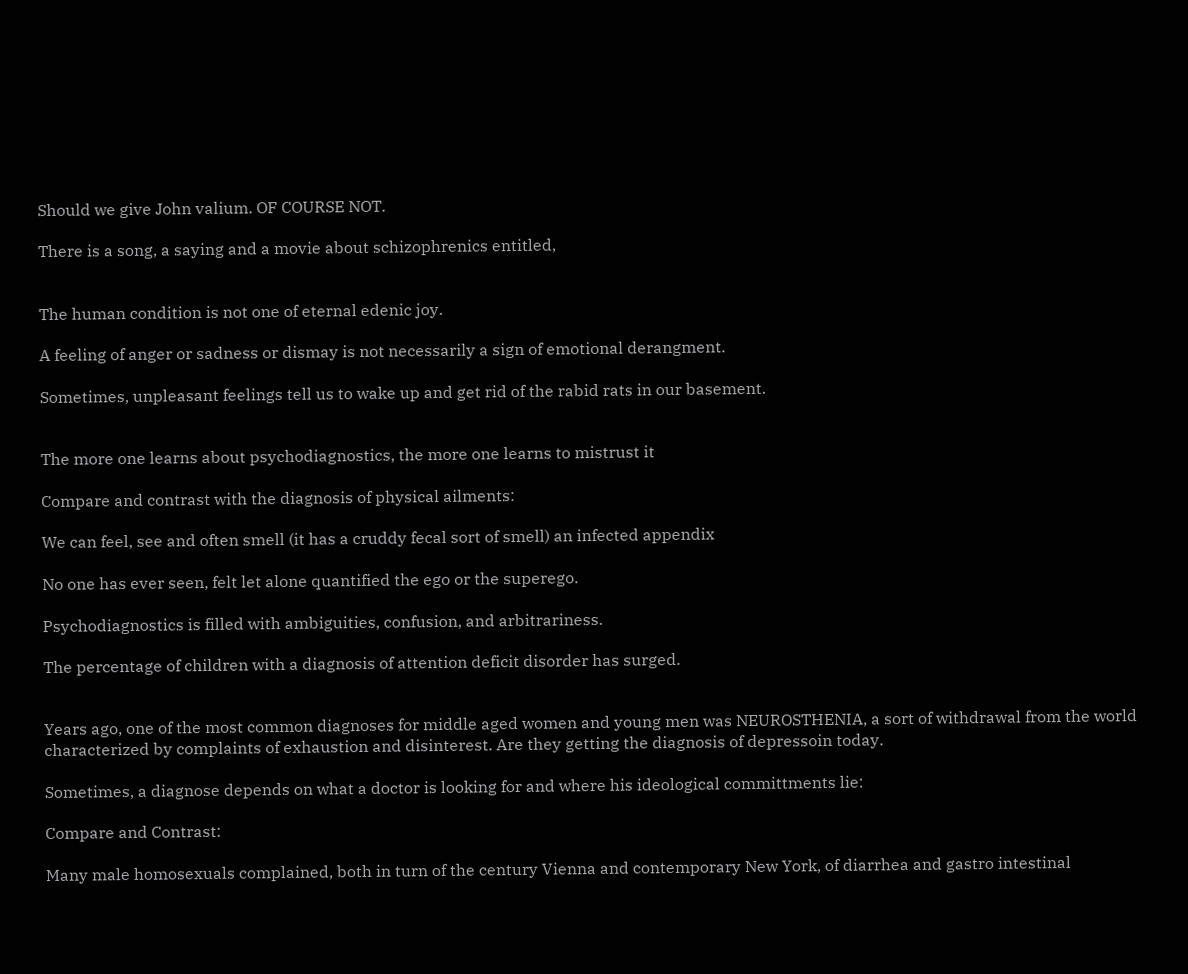Should we give John valium. OF COURSE NOT.

There is a song, a saying and a movie about schizophrenics entitled,


The human condition is not one of eternal edenic joy.

A feeling of anger or sadness or dismay is not necessarily a sign of emotional derangment.

Sometimes, unpleasant feelings tell us to wake up and get rid of the rabid rats in our basement.


The more one learns about psychodiagnostics, the more one learns to mistrust it

Compare and contrast with the diagnosis of physical ailments:

We can feel, see and often smell (it has a cruddy fecal sort of smell) an infected appendix

No one has ever seen, felt let alone quantified the ego or the superego.

Psychodiagnostics is filled with ambiguities, confusion, and arbitrariness.

The percentage of children with a diagnosis of attention deficit disorder has surged.


Years ago, one of the most common diagnoses for middle aged women and young men was NEUROSTHENIA, a sort of withdrawal from the world characterized by complaints of exhaustion and disinterest. Are they getting the diagnosis of depressoin today.

Sometimes, a diagnose depends on what a doctor is looking for and where his ideological committments lie:

Compare and Contrast:

Many male homosexuals complained, both in turn of the century Vienna and contemporary New York, of diarrhea and gastro intestinal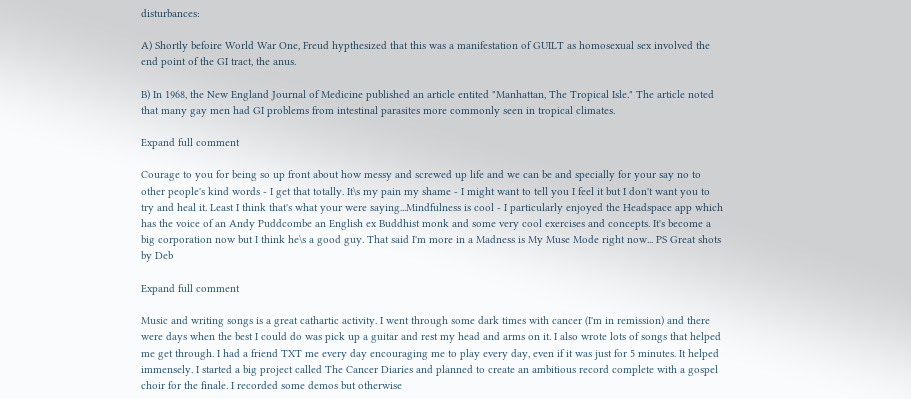disturbances:

A) Shortly befoire World War One, Freud hypthesized that this was a manifestation of GUILT as homosexual sex involved the end point of the GI tract, the anus.

B) In 1968, the New England Journal of Medicine published an article entited "Manhattan, The Tropical Isle." The article noted that many gay men had GI problems from intestinal parasites more commonly seen in tropical climates.

Expand full comment

Courage to you for being so up front about how messy and screwed up life and we can be and specially for your say no to other people's kind words - I get that totally. It\s my pain my shame - I might want to tell you I feel it but I don't want you to try and heal it. Least I think that's what your were saying...Mindfulness is cool - I particularly enjoyed the Headspace app which has the voice of an Andy Puddcombe an English ex Buddhist monk and some very cool exercises and concepts. It's become a big corporation now but I think he\s a good guy. That said I'm more in a Madness is My Muse Mode right now... PS Great shots by Deb

Expand full comment

Music and writing songs is a great cathartic activity. I went through some dark times with cancer (I'm in remission) and there were days when the best I could do was pick up a guitar and rest my head and arms on it. I also wrote lots of songs that helped me get through. I had a friend TXT me every day encouraging me to play every day, even if it was just for 5 minutes. It helped immensely. I started a big project called The Cancer Diaries and planned to create an ambitious record complete with a gospel choir for the finale. I recorded some demos but otherwise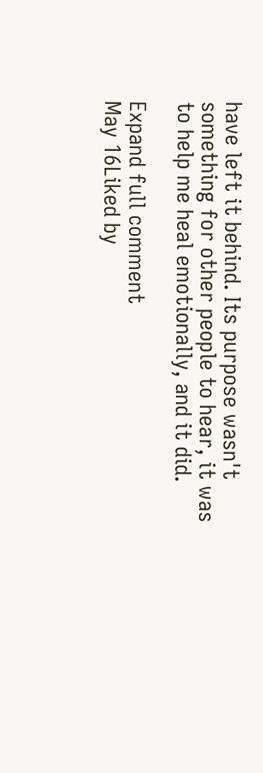have left it behind. Its purpose wasn't something for other people to hear, it was to help me heal emotionally, and it did.

Expand full comment
May 16Liked by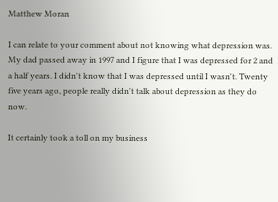Matthew Moran

I can relate to your comment about not knowing what depression was. My dad passed away in 1997 and I figure that I was depressed for 2 and a half years. I didn't know that I was depressed until I wasn't. Twenty five years ago, people really didn't talk about depression as they do now.

It certainly took a toll on my business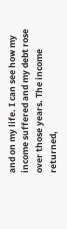and on my life. I can see how my income suffered and my debt rose over those years. The income returned,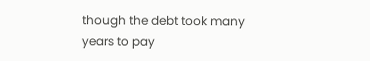though the debt took many years to pay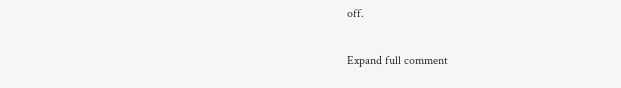off.

Expand full comment